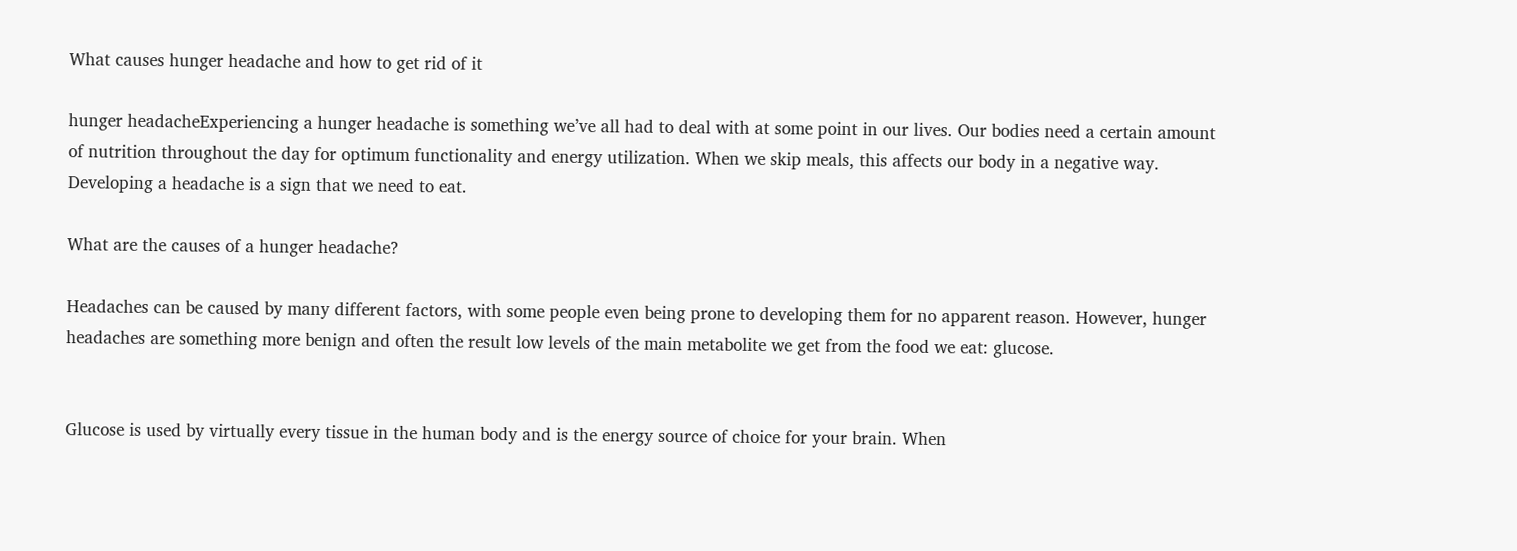What causes hunger headache and how to get rid of it

hunger headacheExperiencing a hunger headache is something we’ve all had to deal with at some point in our lives. Our bodies need a certain amount of nutrition throughout the day for optimum functionality and energy utilization. When we skip meals, this affects our body in a negative way. Developing a headache is a sign that we need to eat.

What are the causes of a hunger headache?

Headaches can be caused by many different factors, with some people even being prone to developing them for no apparent reason. However, hunger headaches are something more benign and often the result low levels of the main metabolite we get from the food we eat: glucose.


Glucose is used by virtually every tissue in the human body and is the energy source of choice for your brain. When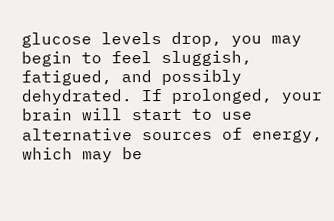glucose levels drop, you may begin to feel sluggish, fatigued, and possibly dehydrated. If prolonged, your brain will start to use alternative sources of energy, which may be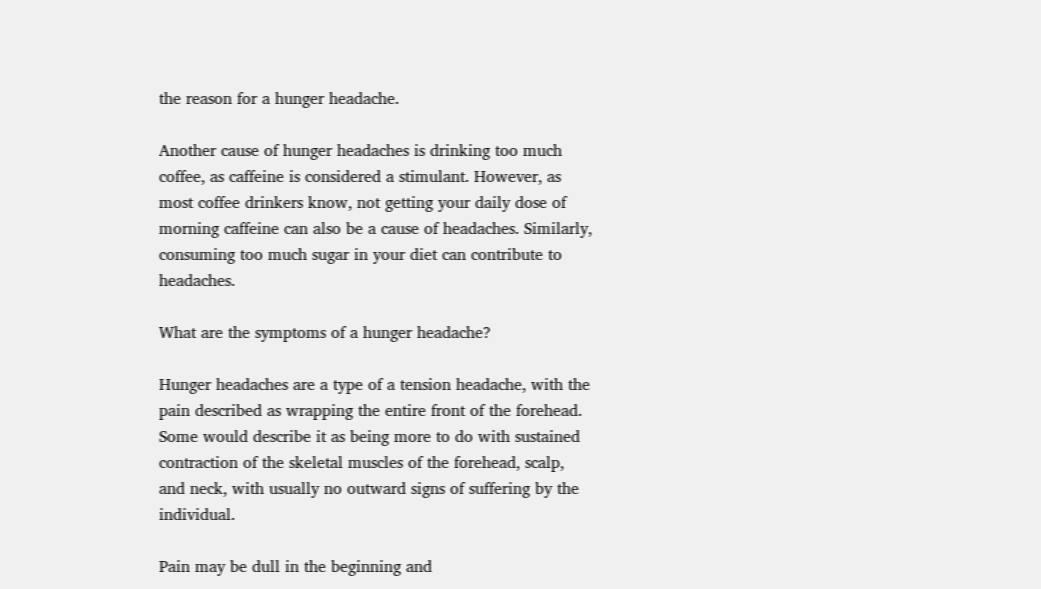the reason for a hunger headache.

Another cause of hunger headaches is drinking too much coffee, as caffeine is considered a stimulant. However, as most coffee drinkers know, not getting your daily dose of morning caffeine can also be a cause of headaches. Similarly, consuming too much sugar in your diet can contribute to headaches.

What are the symptoms of a hunger headache?

Hunger headaches are a type of a tension headache, with the pain described as wrapping the entire front of the forehead. Some would describe it as being more to do with sustained contraction of the skeletal muscles of the forehead, scalp, and neck, with usually no outward signs of suffering by the individual.

Pain may be dull in the beginning and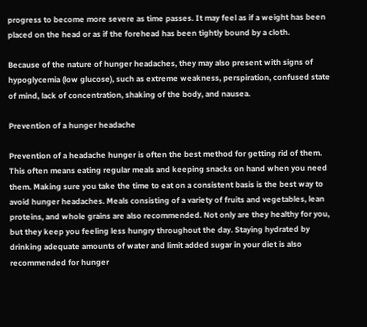progress to become more severe as time passes. It may feel as if a weight has been placed on the head or as if the forehead has been tightly bound by a cloth.

Because of the nature of hunger headaches, they may also present with signs of hypoglycemia (low glucose), such as extreme weakness, perspiration, confused state of mind, lack of concentration, shaking of the body, and nausea.

Prevention of a hunger headache

Prevention of a headache hunger is often the best method for getting rid of them. This often means eating regular meals and keeping snacks on hand when you need them. Making sure you take the time to eat on a consistent basis is the best way to avoid hunger headaches. Meals consisting of a variety of fruits and vegetables, lean proteins, and whole grains are also recommended. Not only are they healthy for you, but they keep you feeling less hungry throughout the day. Staying hydrated by drinking adequate amounts of water and limit added sugar in your diet is also recommended for hunger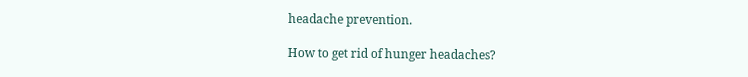headache prevention.

How to get rid of hunger headaches?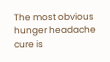The most obvious hunger headache cure is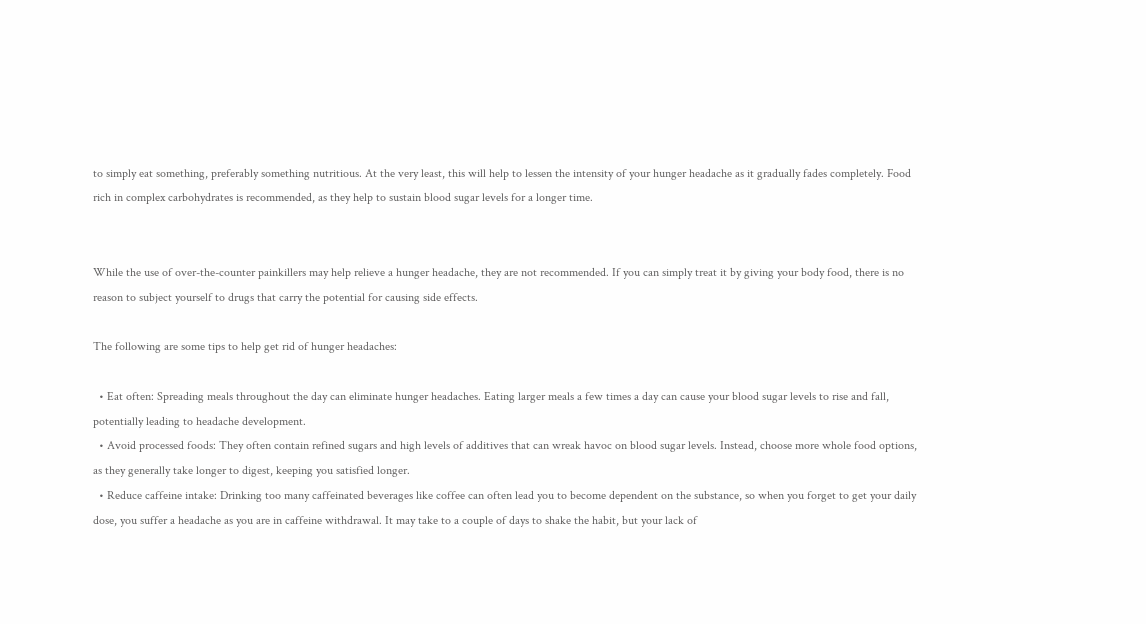to simply eat something, preferably something nutritious. At the very least, this will help to lessen the intensity of your hunger headache as it gradually fades completely. Food rich in complex carbohydrates is recommended, as they help to sustain blood sugar levels for a longer time.


While the use of over-the-counter painkillers may help relieve a hunger headache, they are not recommended. If you can simply treat it by giving your body food, there is no reason to subject yourself to drugs that carry the potential for causing side effects.

The following are some tips to help get rid of hunger headaches:

  • Eat often: Spreading meals throughout the day can eliminate hunger headaches. Eating larger meals a few times a day can cause your blood sugar levels to rise and fall, potentially leading to headache development.
  • Avoid processed foods: They often contain refined sugars and high levels of additives that can wreak havoc on blood sugar levels. Instead, choose more whole food options, as they generally take longer to digest, keeping you satisfied longer.
  • Reduce caffeine intake: Drinking too many caffeinated beverages like coffee can often lead you to become dependent on the substance, so when you forget to get your daily dose, you suffer a headache as you are in caffeine withdrawal. It may take to a couple of days to shake the habit, but your lack of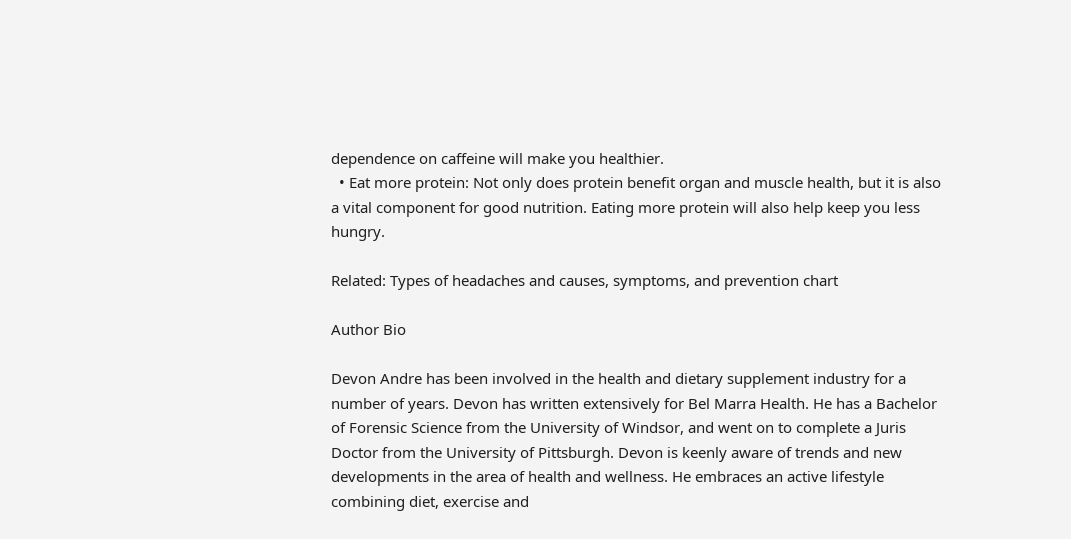dependence on caffeine will make you healthier.
  • Eat more protein: Not only does protein benefit organ and muscle health, but it is also a vital component for good nutrition. Eating more protein will also help keep you less hungry.

Related: Types of headaches and causes, symptoms, and prevention chart

Author Bio

Devon Andre has been involved in the health and dietary supplement industry for a number of years. Devon has written extensively for Bel Marra Health. He has a Bachelor of Forensic Science from the University of Windsor, and went on to complete a Juris Doctor from the University of Pittsburgh. Devon is keenly aware of trends and new developments in the area of health and wellness. He embraces an active lifestyle combining diet, exercise and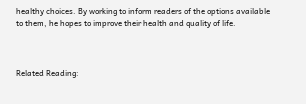healthy choices. By working to inform readers of the options available to them, he hopes to improve their health and quality of life.



Related Reading: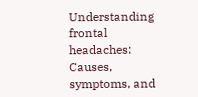Understanding frontal headaches: Causes, symptoms, and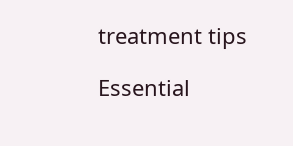treatment tips

Essential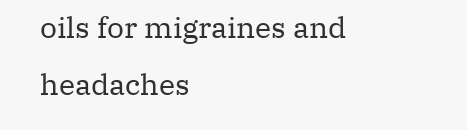oils for migraines and headaches